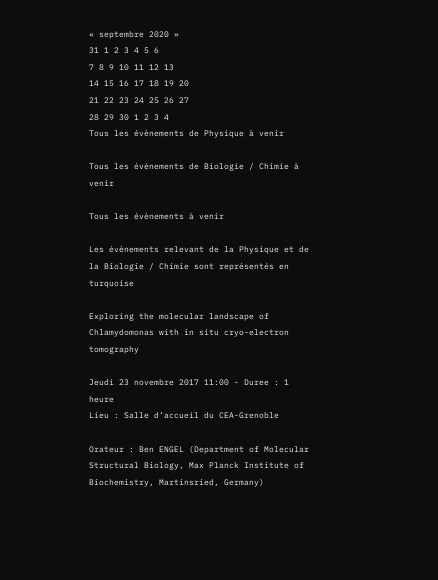« septembre 2020 »
31 1 2 3 4 5 6
7 8 9 10 11 12 13
14 15 16 17 18 19 20
21 22 23 24 25 26 27
28 29 30 1 2 3 4
Tous les évènements de Physique à venir

Tous les évènements de Biologie / Chimie à venir

Tous les évènements à venir

Les évènements relevant de la Physique et de la Biologie / Chimie sont représentés en turquoise

Exploring the molecular landscape of Chlamydomonas with in situ cryo-electron tomography

Jeudi 23 novembre 2017 11:00 - Duree : 1 heure
Lieu : Salle d’accueil du CEA-Grenoble

Orateur : Ben ENGEL (Department of Molecular Structural Biology, Max Planck Institute of Biochemistry, Martinsried, Germany)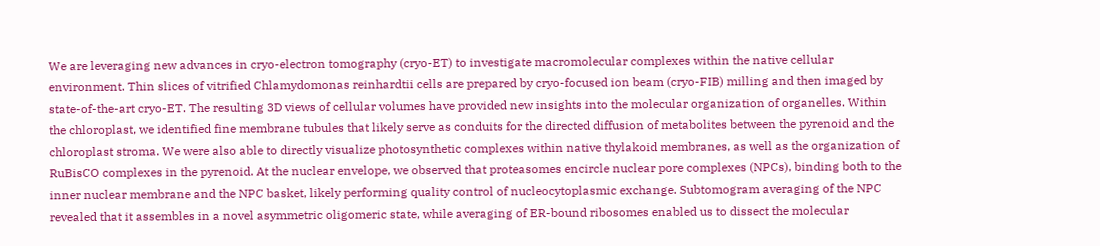We are leveraging new advances in cryo-electron tomography (cryo-ET) to investigate macromolecular complexes within the native cellular environment. Thin slices of vitrified Chlamydomonas reinhardtii cells are prepared by cryo-focused ion beam (cryo-FIB) milling and then imaged by state-of-the-art cryo-ET. The resulting 3D views of cellular volumes have provided new insights into the molecular organization of organelles. Within the chloroplast, we identified fine membrane tubules that likely serve as conduits for the directed diffusion of metabolites between the pyrenoid and the chloroplast stroma. We were also able to directly visualize photosynthetic complexes within native thylakoid membranes, as well as the organization of RuBisCO complexes in the pyrenoid. At the nuclear envelope, we observed that proteasomes encircle nuclear pore complexes (NPCs), binding both to the inner nuclear membrane and the NPC basket, likely performing quality control of nucleocytoplasmic exchange. Subtomogram averaging of the NPC revealed that it assembles in a novel asymmetric oligomeric state, while averaging of ER-bound ribosomes enabled us to dissect the molecular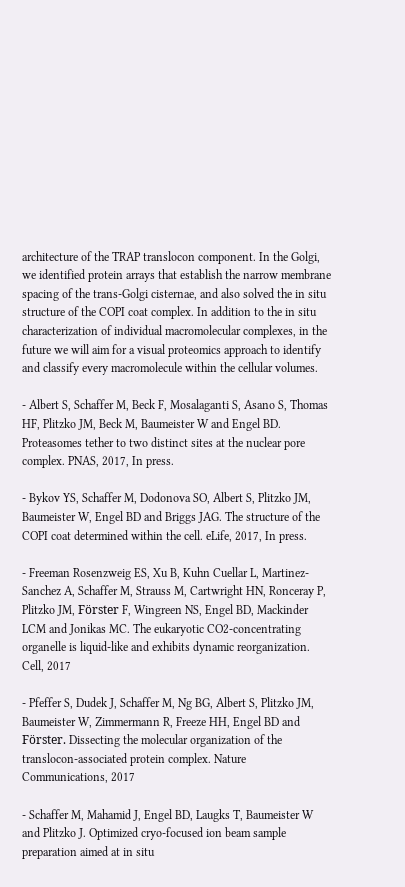architecture of the TRAP translocon component. In the Golgi, we identified protein arrays that establish the narrow membrane spacing of the trans-Golgi cisternae, and also solved the in situ structure of the COPI coat complex. In addition to the in situ characterization of individual macromolecular complexes, in the future we will aim for a visual proteomics approach to identify and classify every macromolecule within the cellular volumes.

- Albert S, Schaffer M, Beck F, Mosalaganti S, Asano S, Thomas HF, Plitzko JM, Beck M, Baumeister W and Engel BD. Proteasomes tether to two distinct sites at the nuclear pore complex. PNAS, 2017, In press.

- Bykov YS, Schaffer M, Dodonova SO, Albert S, Plitzko JM, Baumeister W, Engel BD and Briggs JAG. The structure of the COPI coat determined within the cell. eLife, 2017, In press.

- Freeman Rosenzweig ES, Xu B, Kuhn Cuellar L, Martinez-Sanchez A, Schaffer M, Strauss M, Cartwright HN, Ronceray P, Plitzko JM, Förster F, Wingreen NS, Engel BD, Mackinder LCM and Jonikas MC. The eukaryotic CO2-concentrating organelle is liquid-like and exhibits dynamic reorganization. Cell, 2017

- Pfeffer S, Dudek J, Schaffer M, Ng BG, Albert S, Plitzko JM, Baumeister W, Zimmermann R, Freeze HH, Engel BD and Förster. Dissecting the molecular organization of the translocon-associated protein complex. Nature Communications, 2017

- Schaffer M, Mahamid J, Engel BD, Laugks T, Baumeister W and Plitzko J. Optimized cryo-focused ion beam sample preparation aimed at in situ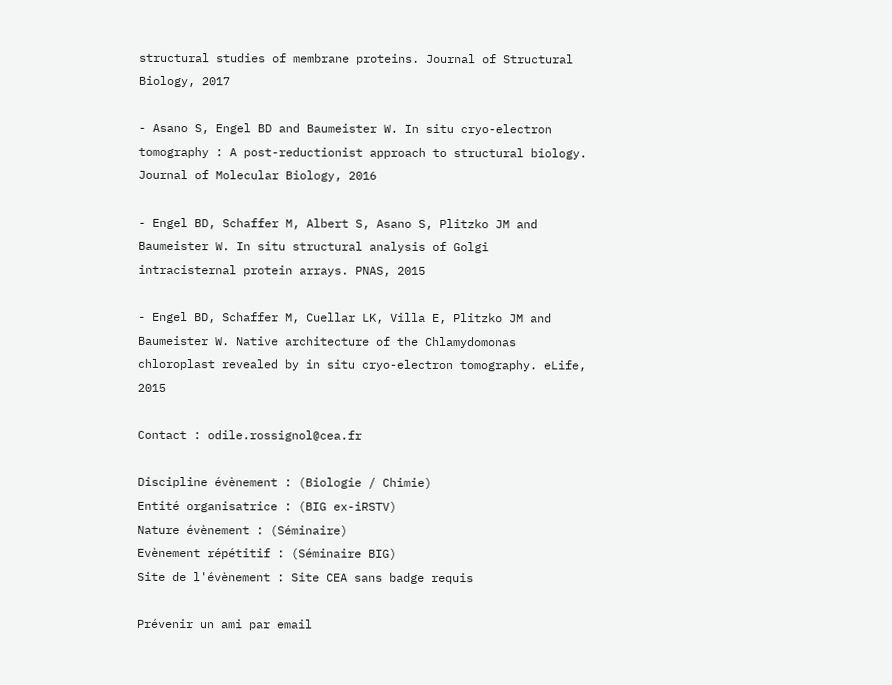structural studies of membrane proteins. Journal of Structural Biology, 2017

- Asano S, Engel BD and Baumeister W. In situ cryo-electron tomography : A post-reductionist approach to structural biology. Journal of Molecular Biology, 2016

- Engel BD, Schaffer M, Albert S, Asano S, Plitzko JM and Baumeister W. In situ structural analysis of Golgi intracisternal protein arrays. PNAS, 2015

- Engel BD, Schaffer M, Cuellar LK, Villa E, Plitzko JM and Baumeister W. Native architecture of the Chlamydomonas chloroplast revealed by in situ cryo-electron tomography. eLife, 2015

Contact : odile.rossignol@cea.fr

Discipline évènement : (Biologie / Chimie)
Entité organisatrice : (BIG ex-iRSTV)
Nature évènement : (Séminaire)
Evènement répétitif : (Séminaire BIG)
Site de l'évènement : Site CEA sans badge requis

Prévenir un ami par email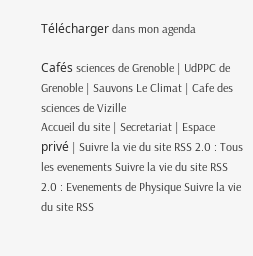Télécharger dans mon agenda

Cafés sciences de Grenoble | UdPPC de Grenoble | Sauvons Le Climat | Cafe des sciences de Vizille
Accueil du site | Secretariat | Espace privé | Suivre la vie du site RSS 2.0 : Tous les evenements Suivre la vie du site RSS 2.0 : Evenements de Physique Suivre la vie du site RSS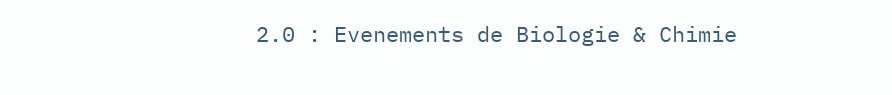2.0 : Evenements de Biologie & Chimie